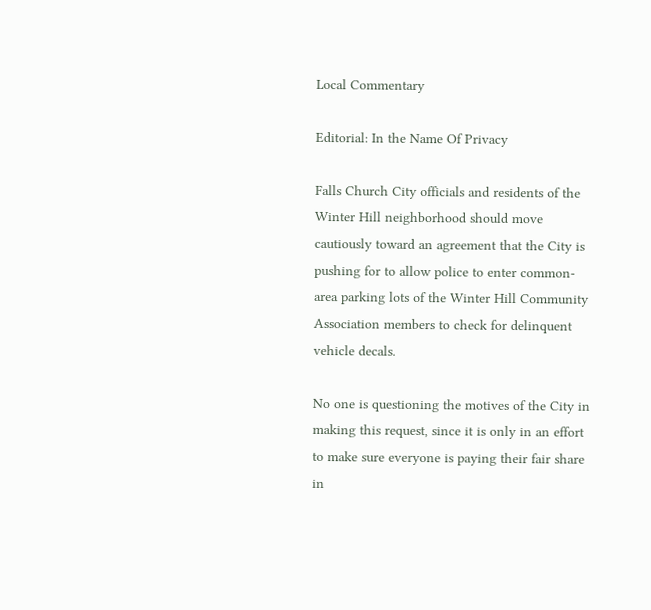Local Commentary

Editorial: In the Name Of Privacy

Falls Church City officials and residents of the Winter Hill neighborhood should move cautiously toward an agreement that the City is pushing for to allow police to enter common-area parking lots of the Winter Hill Community Association members to check for delinquent vehicle decals.

No one is questioning the motives of the City in making this request, since it is only in an effort to make sure everyone is paying their fair share in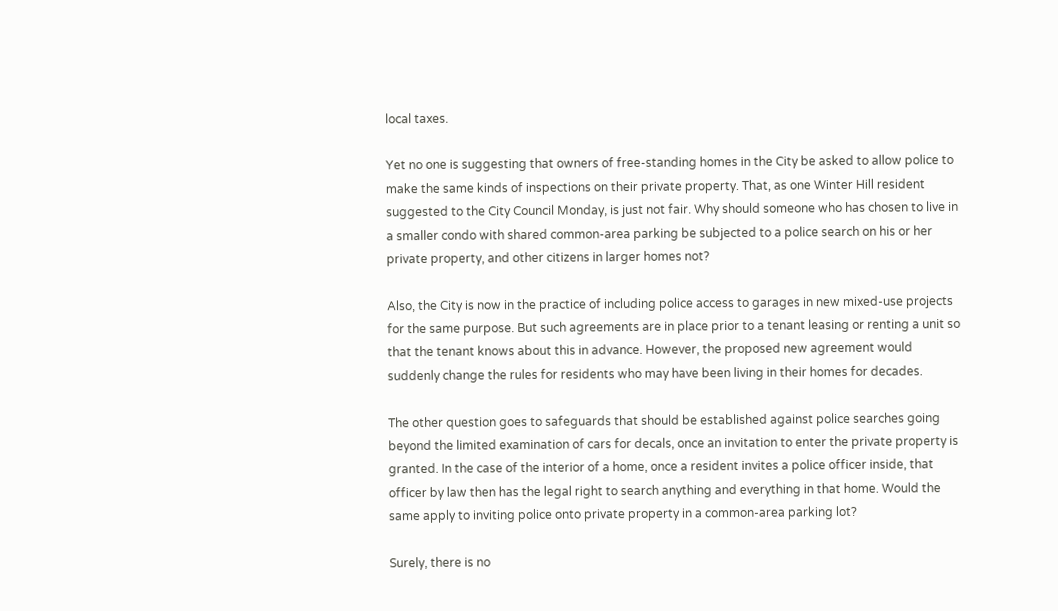local taxes.

Yet no one is suggesting that owners of free-standing homes in the City be asked to allow police to make the same kinds of inspections on their private property. That, as one Winter Hill resident suggested to the City Council Monday, is just not fair. Why should someone who has chosen to live in a smaller condo with shared common-area parking be subjected to a police search on his or her private property, and other citizens in larger homes not?

Also, the City is now in the practice of including police access to garages in new mixed-use projects for the same purpose. But such agreements are in place prior to a tenant leasing or renting a unit so that the tenant knows about this in advance. However, the proposed new agreement would suddenly change the rules for residents who may have been living in their homes for decades.

The other question goes to safeguards that should be established against police searches going beyond the limited examination of cars for decals, once an invitation to enter the private property is granted. In the case of the interior of a home, once a resident invites a police officer inside, that officer by law then has the legal right to search anything and everything in that home. Would the same apply to inviting police onto private property in a common-area parking lot?

Surely, there is no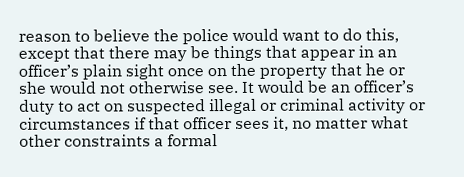reason to believe the police would want to do this, except that there may be things that appear in an officer’s plain sight once on the property that he or she would not otherwise see. It would be an officer’s duty to act on suspected illegal or criminal activity or circumstances if that officer sees it, no matter what other constraints a formal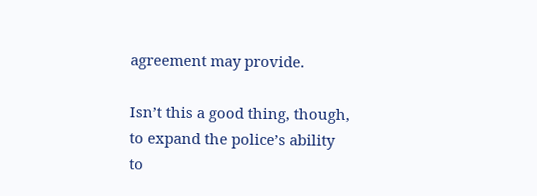agreement may provide.

Isn’t this a good thing, though, to expand the police’s ability to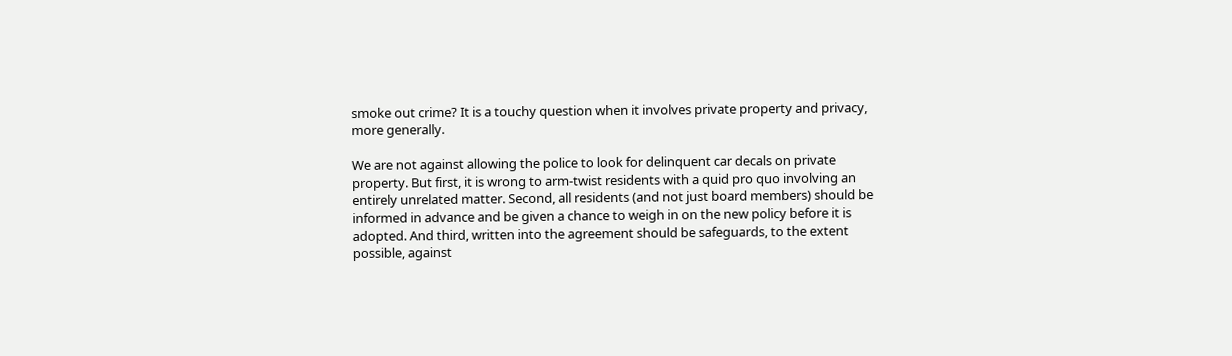smoke out crime? It is a touchy question when it involves private property and privacy, more generally.

We are not against allowing the police to look for delinquent car decals on private property. But first, it is wrong to arm-twist residents with a quid pro quo involving an entirely unrelated matter. Second, all residents (and not just board members) should be informed in advance and be given a chance to weigh in on the new policy before it is adopted. And third, written into the agreement should be safeguards, to the extent possible, against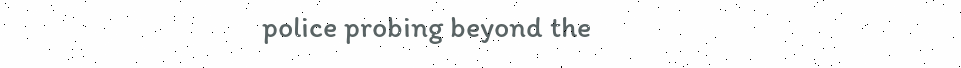police probing beyond the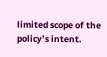limited scope of the policy’s intent.